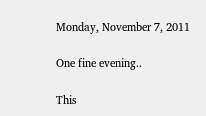Monday, November 7, 2011

One fine evening..

This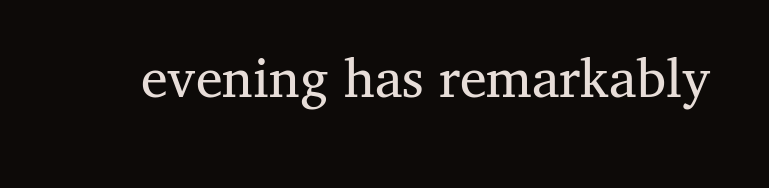evening has remarkably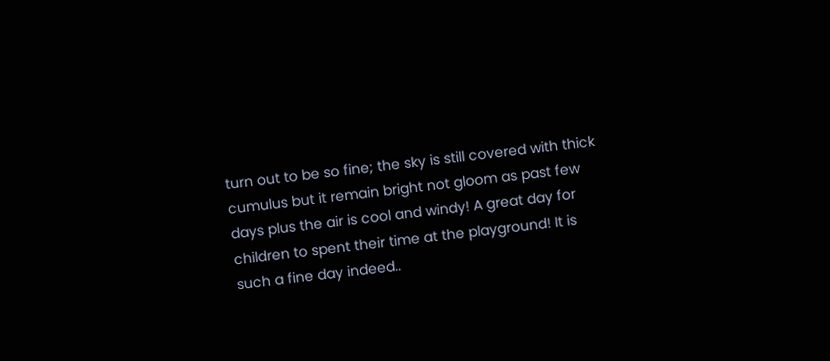turn out to be so fine; the sky is still covered with thick cumulus but it remain bright not gloom as past few days plus the air is cool and windy! A great day for children to spent their time at the playground! It is such a fine day indeed..